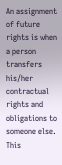An assignment of future rights is when a person transfers his/her contractual rights and obligations to someone else. This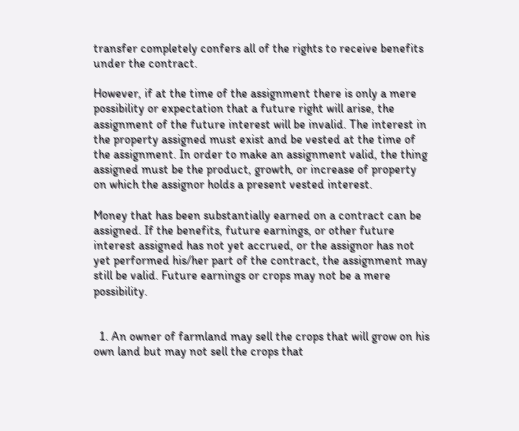transfer completely confers all of the rights to receive benefits under the contract.

However, if at the time of the assignment there is only a mere possibility or expectation that a future right will arise, the assignment of the future interest will be invalid. The interest in the property assigned must exist and be vested at the time of the assignment. In order to make an assignment valid, the thing assigned must be the product, growth, or increase of property on which the assignor holds a present vested interest.

Money that has been substantially earned on a contract can be assigned. If the benefits, future earnings, or other future interest assigned has not yet accrued, or the assignor has not yet performed his/her part of the contract, the assignment may still be valid. Future earnings or crops may not be a mere possibility.


  1. An owner of farmland may sell the crops that will grow on his own land but may not sell the crops that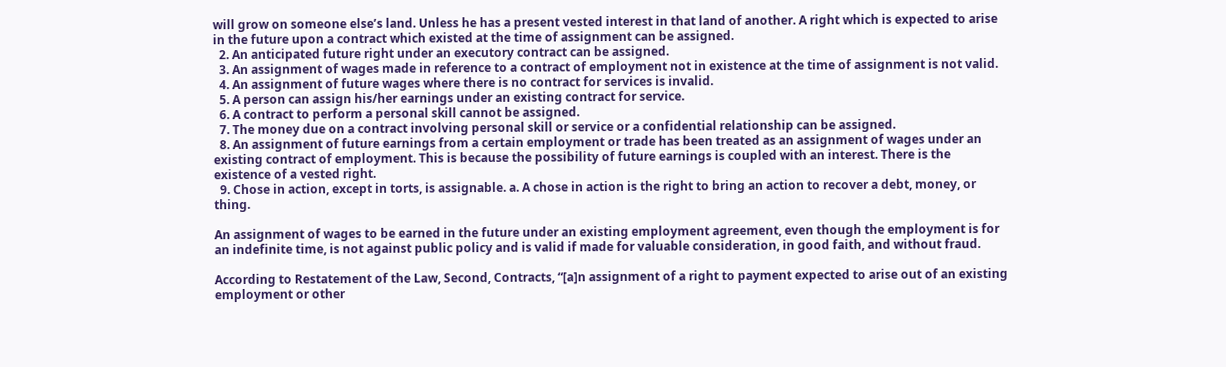will grow on someone else’s land. Unless he has a present vested interest in that land of another. A right which is expected to arise in the future upon a contract which existed at the time of assignment can be assigned.
  2. An anticipated future right under an executory contract can be assigned.
  3. An assignment of wages made in reference to a contract of employment not in existence at the time of assignment is not valid.
  4. An assignment of future wages where there is no contract for services is invalid.
  5. A person can assign his/her earnings under an existing contract for service.
  6. A contract to perform a personal skill cannot be assigned.
  7. The money due on a contract involving personal skill or service or a confidential relationship can be assigned.
  8. An assignment of future earnings from a certain employment or trade has been treated as an assignment of wages under an existing contract of employment. This is because the possibility of future earnings is coupled with an interest. There is the existence of a vested right.
  9. Chose in action, except in torts, is assignable. a. A chose in action is the right to bring an action to recover a debt, money, or thing.

An assignment of wages to be earned in the future under an existing employment agreement, even though the employment is for an indefinite time, is not against public policy and is valid if made for valuable consideration, in good faith, and without fraud.

According to Restatement of the Law, Second, Contracts, “[a]n assignment of a right to payment expected to arise out of an existing employment or other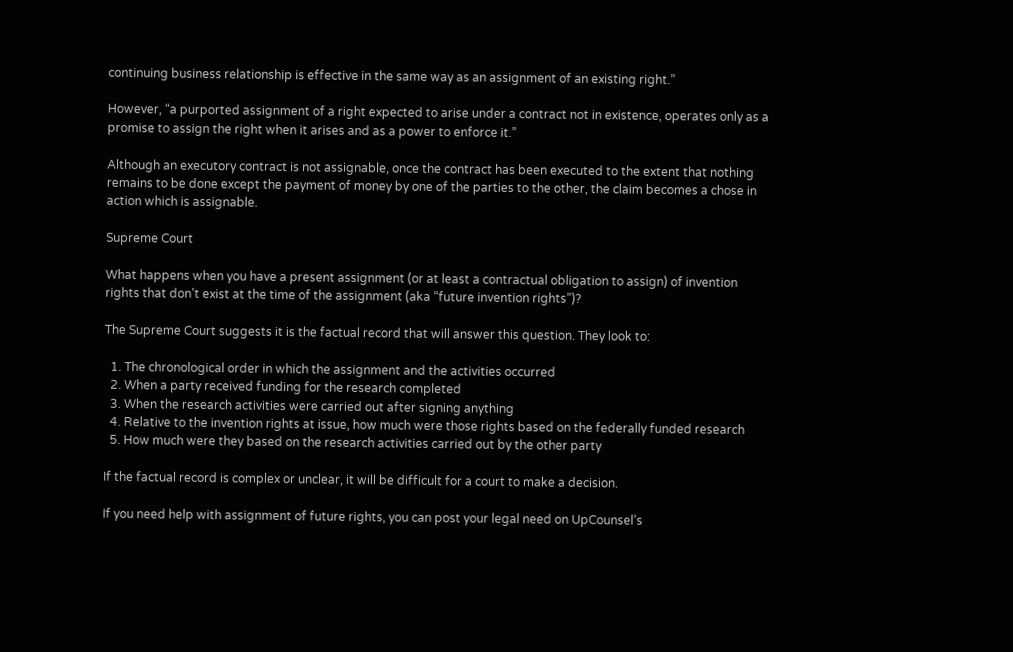continuing business relationship is effective in the same way as an assignment of an existing right.”

However, “a purported assignment of a right expected to arise under a contract not in existence, operates only as a promise to assign the right when it arises and as a power to enforce it.”

Although an executory contract is not assignable, once the contract has been executed to the extent that nothing remains to be done except the payment of money by one of the parties to the other, the claim becomes a chose in action which is assignable.

Supreme Court

What happens when you have a present assignment (or at least a contractual obligation to assign) of invention rights that don’t exist at the time of the assignment (aka “future invention rights”)?

The Supreme Court suggests it is the factual record that will answer this question. They look to:

  1. The chronological order in which the assignment and the activities occurred
  2. When a party received funding for the research completed
  3. When the research activities were carried out after signing anything
  4. Relative to the invention rights at issue, how much were those rights based on the federally funded research
  5. How much were they based on the research activities carried out by the other party

If the factual record is complex or unclear, it will be difficult for a court to make a decision.

If you need help with assignment of future rights, you can post your legal need on UpCounsel’s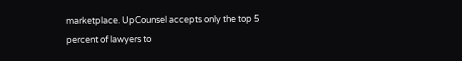marketplace. UpCounsel accepts only the top 5 percent of lawyers to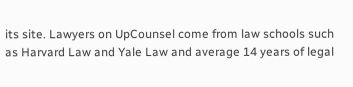its site. Lawyers on UpCounsel come from law schools such as Harvard Law and Yale Law and average 14 years of legal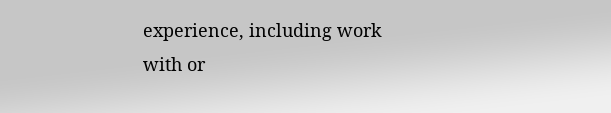experience, including work with or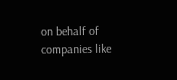on behalf of companies like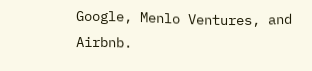Google, Menlo Ventures, and Airbnb.